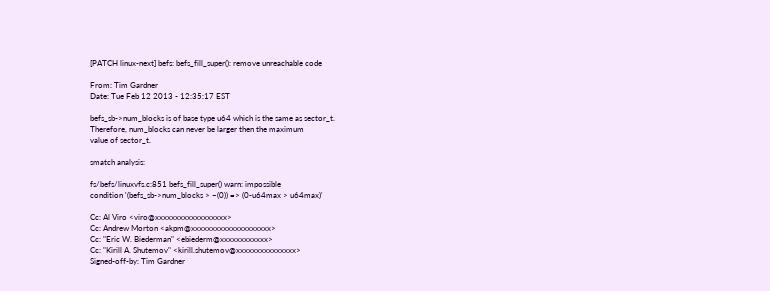[PATCH linux-next] befs: befs_fill_super(): remove unreachable code

From: Tim Gardner
Date: Tue Feb 12 2013 - 12:35:17 EST

befs_sb->num_blocks is of base type u64 which is the same as sector_t.
Therefore, num_blocks can never be larger then the maximum
value of sector_t.

smatch analysis:

fs/befs/linuxvfs.c:851 befs_fill_super() warn: impossible
condition '(befs_sb->num_blocks > ~(0)) => (0-u64max > u64max)'

Cc: Al Viro <viro@xxxxxxxxxxxxxxxxxx>
Cc: Andrew Morton <akpm@xxxxxxxxxxxxxxxxxxxx>
Cc: "Eric W. Biederman" <ebiederm@xxxxxxxxxxxx>
Cc: "Kirill A. Shutemov" <kirill.shutemov@xxxxxxxxxxxxxxx>
Signed-off-by: Tim Gardner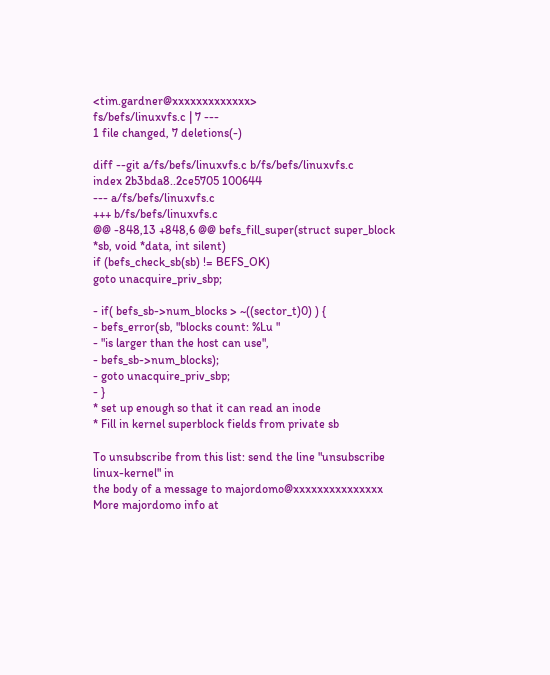<tim.gardner@xxxxxxxxxxxxx>
fs/befs/linuxvfs.c | 7 ---
1 file changed, 7 deletions(-)

diff --git a/fs/befs/linuxvfs.c b/fs/befs/linuxvfs.c
index 2b3bda8..2ce5705 100644
--- a/fs/befs/linuxvfs.c
+++ b/fs/befs/linuxvfs.c
@@ -848,13 +848,6 @@ befs_fill_super(struct super_block *sb, void *data, int silent)
if (befs_check_sb(sb) != BEFS_OK)
goto unacquire_priv_sbp;

- if( befs_sb->num_blocks > ~((sector_t)0) ) {
- befs_error(sb, "blocks count: %Lu "
- "is larger than the host can use",
- befs_sb->num_blocks);
- goto unacquire_priv_sbp;
- }
* set up enough so that it can read an inode
* Fill in kernel superblock fields from private sb

To unsubscribe from this list: send the line "unsubscribe linux-kernel" in
the body of a message to majordomo@xxxxxxxxxxxxxxx
More majordomo info at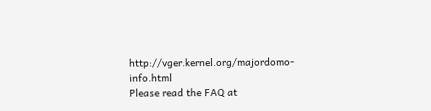http://vger.kernel.org/majordomo-info.html
Please read the FAQ at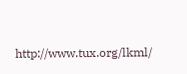http://www.tux.org/lkml/